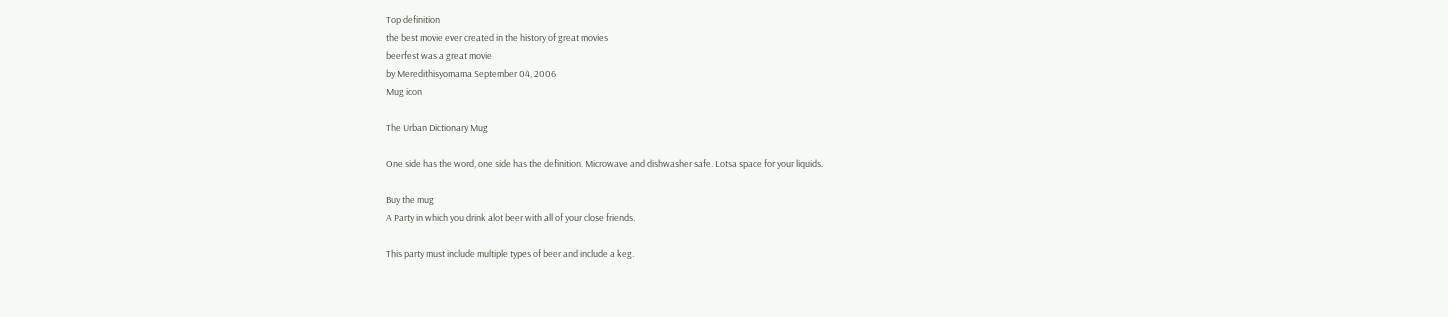Top definition
the best movie ever created in the history of great movies
beerfest was a great movie
by Meredithisyomama September 04, 2006
Mug icon

The Urban Dictionary Mug

One side has the word, one side has the definition. Microwave and dishwasher safe. Lotsa space for your liquids.

Buy the mug
A Party in which you drink alot beer with all of your close friends.

This party must include multiple types of beer and include a keg.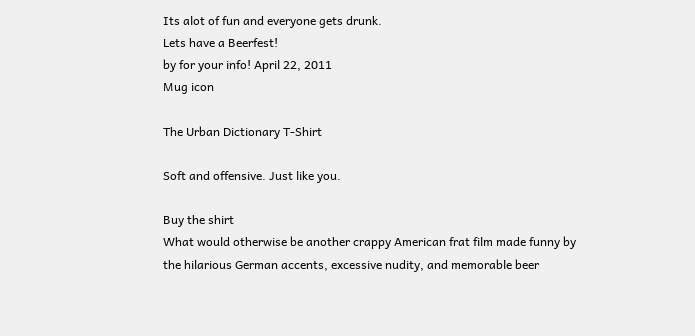Its alot of fun and everyone gets drunk.
Lets have a Beerfest!
by for your info! April 22, 2011
Mug icon

The Urban Dictionary T-Shirt

Soft and offensive. Just like you.

Buy the shirt
What would otherwise be another crappy American frat film made funny by the hilarious German accents, excessive nudity, and memorable beer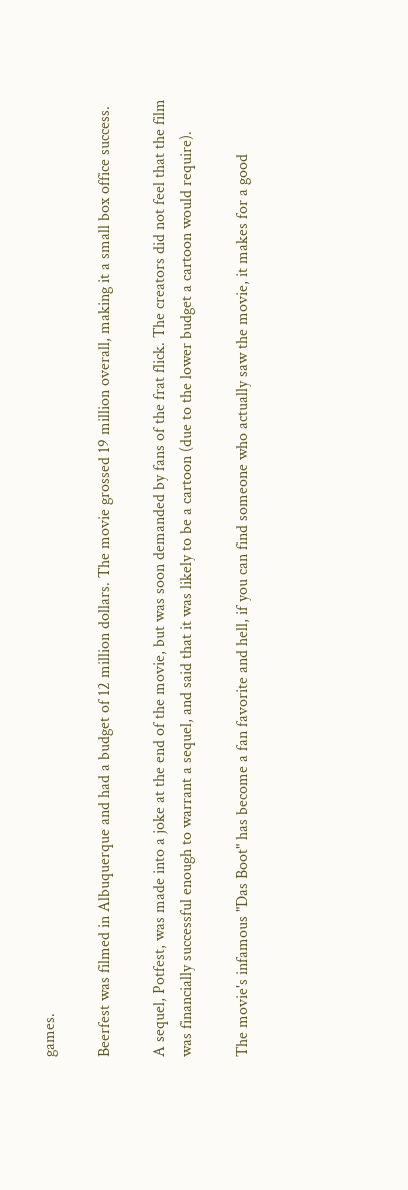games.

Beerfest was filmed in Albuquerque and had a budget of 12 million dollars. The movie grossed 19 million overall, making it a small box office success.

A sequel, Potfest, was made into a joke at the end of the movie, but was soon demanded by fans of the frat flick. The creators did not feel that the film was financially successful enough to warrant a sequel, and said that it was likely to be a cartoon (due to the lower budget a cartoon would require).

The movie's infamous "Das Boot" has become a fan favorite and hell, if you can find someone who actually saw the movie, it makes for a good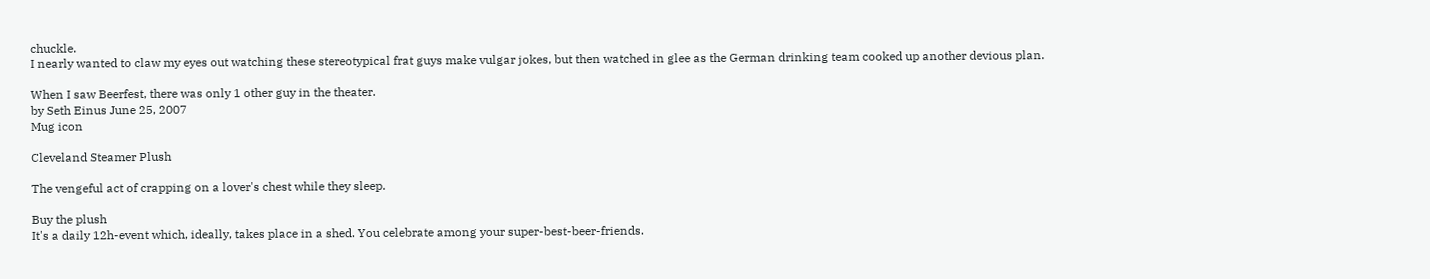chuckle.
I nearly wanted to claw my eyes out watching these stereotypical frat guys make vulgar jokes, but then watched in glee as the German drinking team cooked up another devious plan.

When I saw Beerfest, there was only 1 other guy in the theater.
by Seth Einus June 25, 2007
Mug icon

Cleveland Steamer Plush

The vengeful act of crapping on a lover's chest while they sleep.

Buy the plush
It's a daily 12h-event which, ideally, takes place in a shed. You celebrate among your super-best-beer-friends.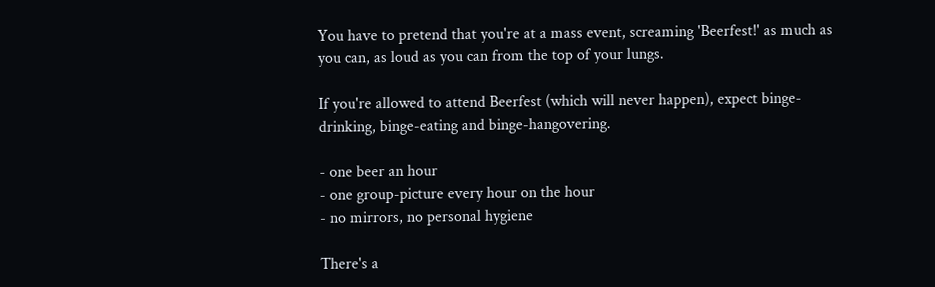You have to pretend that you're at a mass event, screaming 'Beerfest!' as much as you can, as loud as you can from the top of your lungs.

If you're allowed to attend Beerfest (which will never happen), expect binge-drinking, binge-eating and binge-hangovering.

- one beer an hour
- one group-picture every hour on the hour
- no mirrors, no personal hygiene

There's a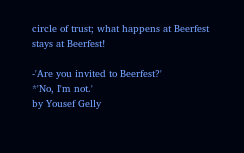circle of trust; what happens at Beerfest stays at Beerfest!

-'Are you invited to Beerfest?'
*'No, I'm not.'
by Yousef Gelly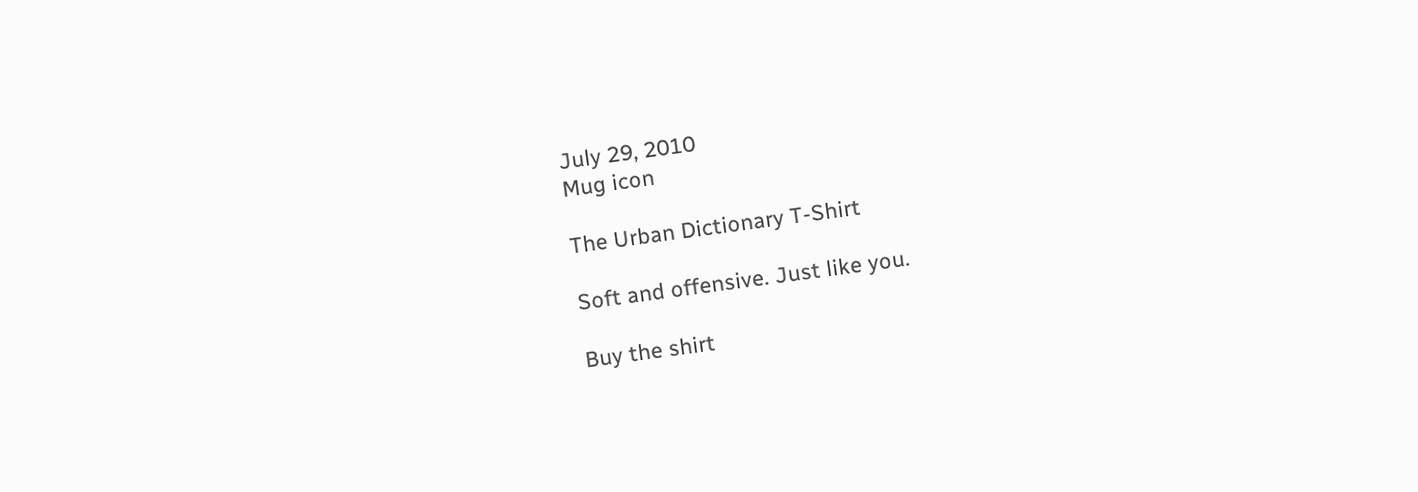July 29, 2010
Mug icon

The Urban Dictionary T-Shirt

Soft and offensive. Just like you.

Buy the shirt